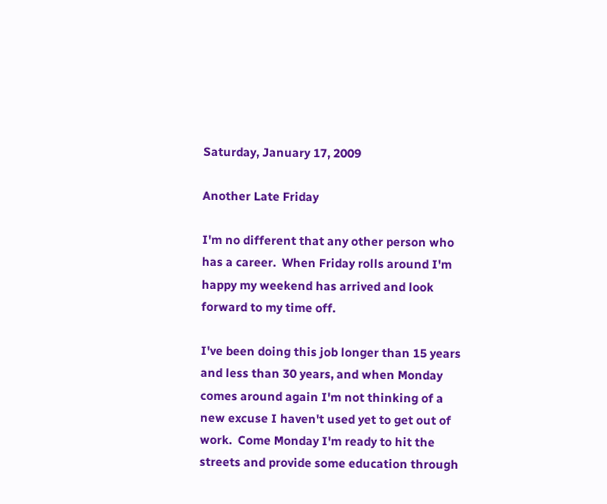Saturday, January 17, 2009

Another Late Friday

I'm no different that any other person who has a career.  When Friday rolls around I'm happy my weekend has arrived and look forward to my time off.

I've been doing this job longer than 15 years and less than 30 years, and when Monday comes around again I'm not thinking of a new excuse I haven't used yet to get out of work.  Come Monday I'm ready to hit the streets and provide some education through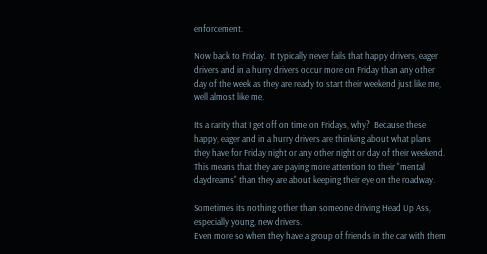enforcement.

Now back to Friday.  It typically never fails that happy drivers, eager drivers and in a hurry drivers occur more on Friday than any other day of the week as they are ready to start their weekend just like me, well almost like me.

Its a rarity that I get off on time on Fridays, why?  Because these happy, eager and in a hurry drivers are thinking about what plans they have for Friday night or any other night or day of their weekend.  This means that they are paying more attention to their "mental daydreams" than they are about keeping their eye on the roadway.

Sometimes its nothing other than someone driving Head Up Ass, especially young, new drivers.
Even more so when they have a group of friends in the car with them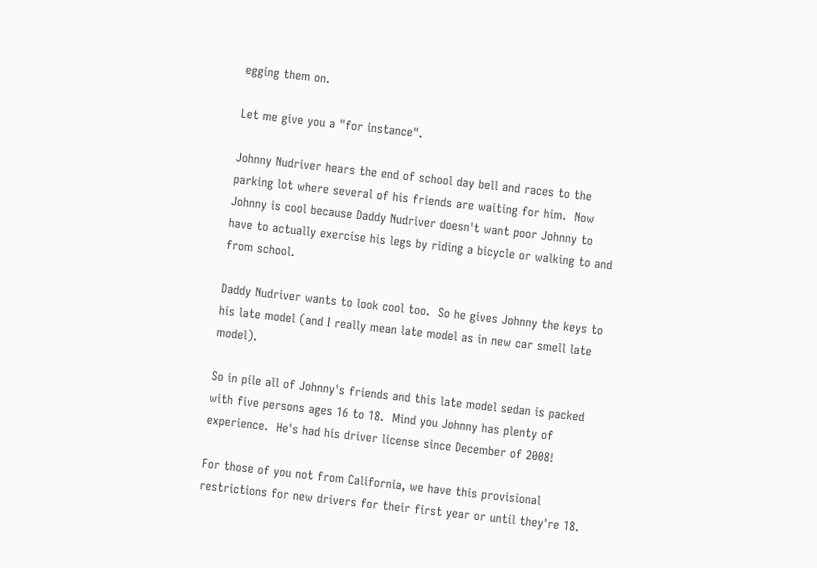egging them on.

Let me give you a "for instance".

Johnny Nudriver hears the end of school day bell and races to the parking lot where several of his friends are waiting for him.  Now Johnny is cool because Daddy Nudriver doesn't want poor Johnny to have to actually exercise his legs by riding a bicycle or walking to and from school.

Daddy Nudriver wants to look cool too.  So he gives Johnny the keys to his late model (and I really mean late model as in new car smell late model).

So in pile all of Johnny's friends and this late model sedan is packed with five persons ages 16 to 18.  Mind you Johnny has plenty of experience.  He's had his driver license since December of 2008!

For those of you not from California, we have this provisional restrictions for new drivers for their first year or until they're 18.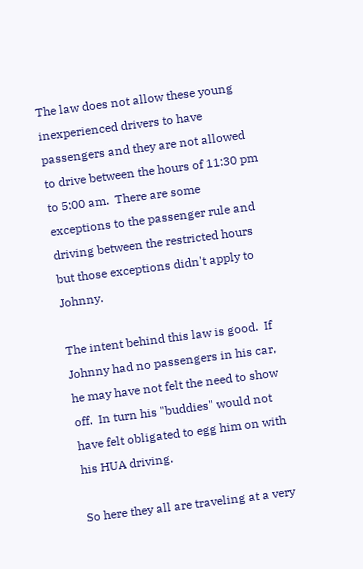The law does not allow these young inexperienced drivers to have passengers and they are not allowed to drive between the hours of 11:30 pm to 5:00 am.  There are some exceptions to the passenger rule and driving between the restricted hours but those exceptions didn't apply to Johnny.

The intent behind this law is good.  If Johnny had no passengers in his car, he may have not felt the need to show off.  In turn his "buddies" would not have felt obligated to egg him on with his HUA driving.

So here they all are traveling at a very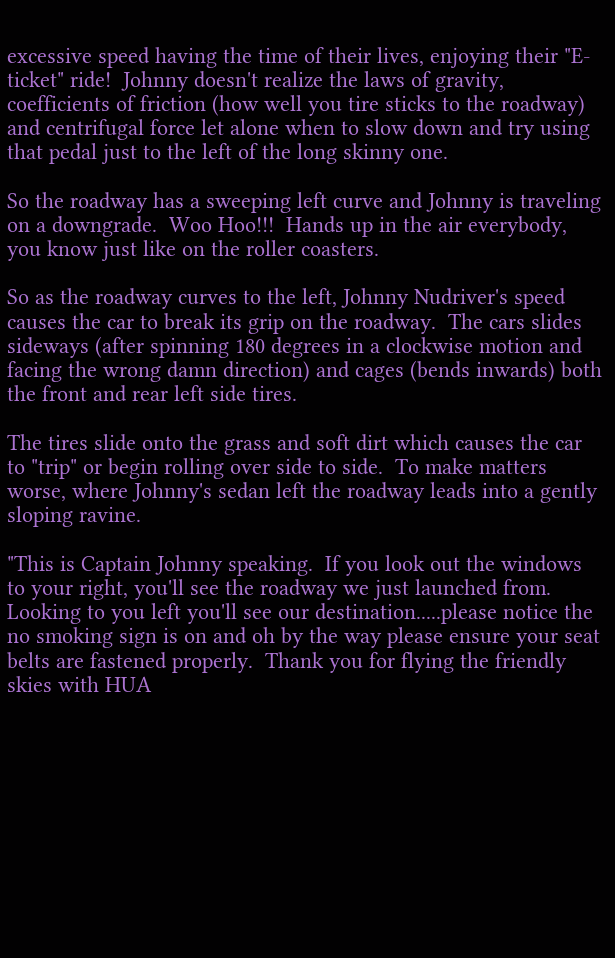excessive speed having the time of their lives, enjoying their "E-ticket" ride!  Johnny doesn't realize the laws of gravity, coefficients of friction (how well you tire sticks to the roadway) and centrifugal force let alone when to slow down and try using that pedal just to the left of the long skinny one.

So the roadway has a sweeping left curve and Johnny is traveling on a downgrade.  Woo Hoo!!!  Hands up in the air everybody, you know just like on the roller coasters.

So as the roadway curves to the left, Johnny Nudriver's speed causes the car to break its grip on the roadway.  The cars slides sideways (after spinning 180 degrees in a clockwise motion and facing the wrong damn direction) and cages (bends inwards) both the front and rear left side tires.

The tires slide onto the grass and soft dirt which causes the car to "trip" or begin rolling over side to side.  To make matters worse, where Johnny's sedan left the roadway leads into a gently sloping ravine.

"This is Captain Johnny speaking.  If you look out the windows to your right, you'll see the roadway we just launched from.  Looking to you left you'll see our destination.....please notice the no smoking sign is on and oh by the way please ensure your seat belts are fastened properly.  Thank you for flying the friendly skies with HUA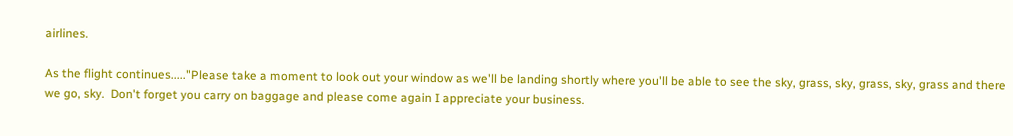airlines.

As the flight continues....."Please take a moment to look out your window as we'll be landing shortly where you'll be able to see the sky, grass, sky, grass, sky, grass and there we go, sky.  Don't forget you carry on baggage and please come again I appreciate your business.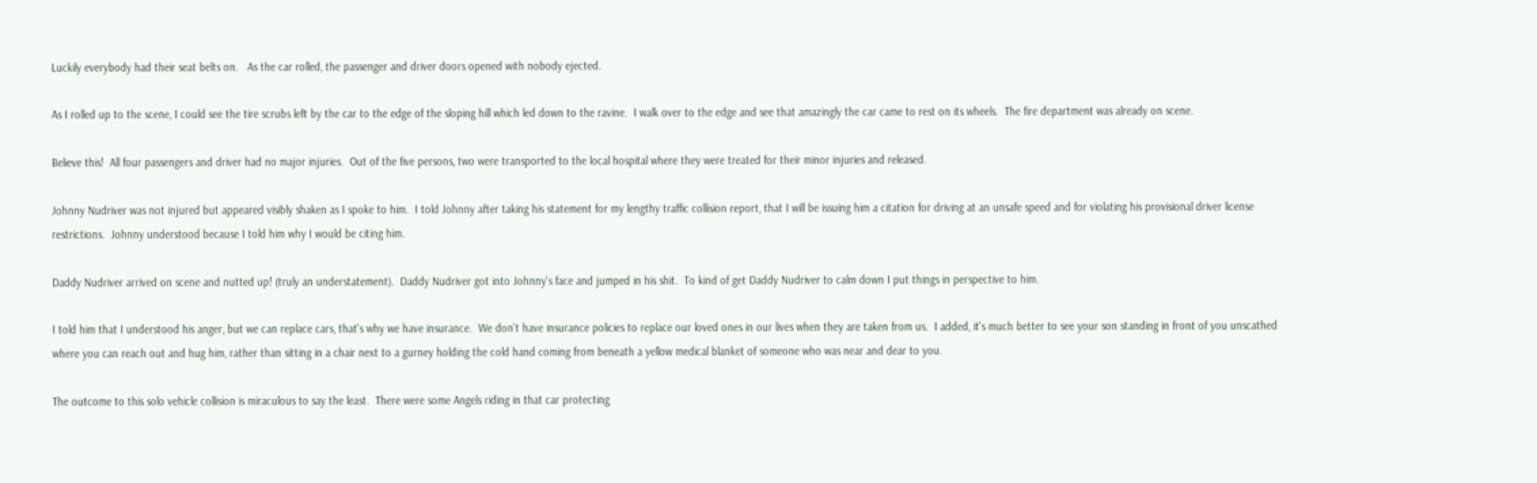Luckily everybody had their seat belts on.   As the car rolled, the passenger and driver doors opened with nobody ejected.

As I rolled up to the scene, I could see the tire scrubs left by the car to the edge of the sloping hill which led down to the ravine.  I walk over to the edge and see that amazingly the car came to rest on its wheels.  The fire department was already on scene.

Believe this!  All four passengers and driver had no major injuries.  Out of the five persons, two were transported to the local hospital where they were treated for their minor injuries and released.

Johnny Nudriver was not injured but appeared visibly shaken as I spoke to him.  I told Johnny after taking his statement for my lengthy traffic collision report, that I will be issuing him a citation for driving at an unsafe speed and for violating his provisional driver license restrictions.  Johnny understood because I told him why I would be citing him.

Daddy Nudriver arrived on scene and nutted up! (truly an understatement).  Daddy Nudriver got into Johnny's face and jumped in his shit.  To kind of get Daddy Nudriver to calm down I put things in perspective to him.

I told him that I understood his anger, but we can replace cars, that's why we have insurance.  We don't have insurance policies to replace our loved ones in our lives when they are taken from us.  I added, it's much better to see your son standing in front of you unscathed where you can reach out and hug him, rather than sitting in a chair next to a gurney holding the cold hand coming from beneath a yellow medical blanket of someone who was near and dear to you.

The outcome to this solo vehicle collision is miraculous to say the least.  There were some Angels riding in that car protecting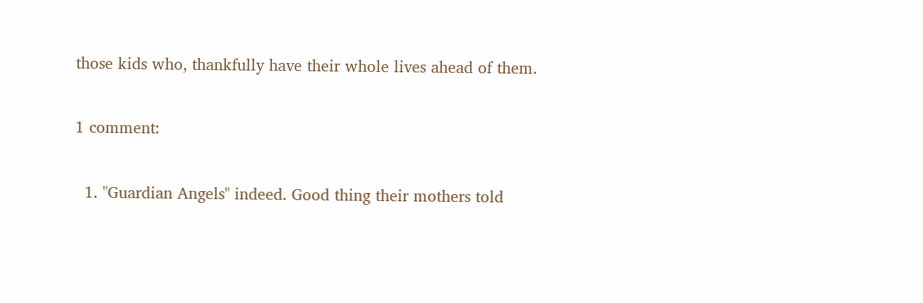those kids who, thankfully have their whole lives ahead of them.

1 comment:

  1. "Guardian Angels" indeed. Good thing their mothers told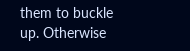them to buckle up. Otherwise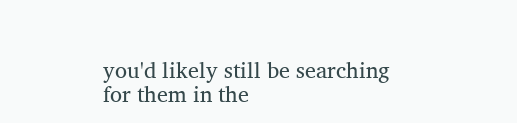you'd likely still be searching for them in the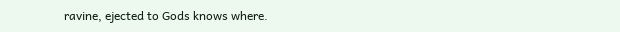ravine, ejected to Gods knows where.